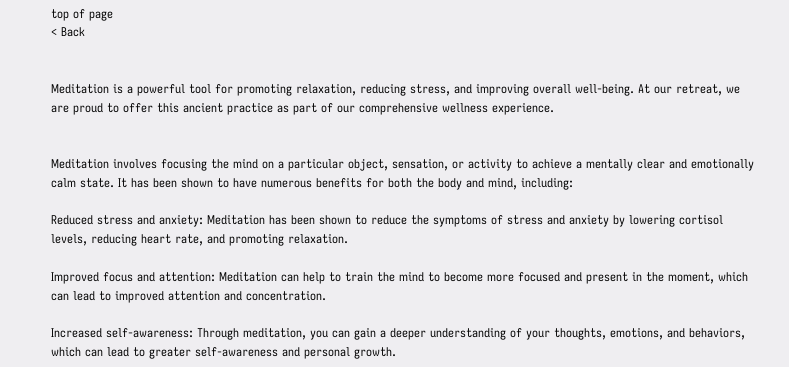top of page
< Back


Meditation is a powerful tool for promoting relaxation, reducing stress, and improving overall well-being. At our retreat, we are proud to offer this ancient practice as part of our comprehensive wellness experience.


Meditation involves focusing the mind on a particular object, sensation, or activity to achieve a mentally clear and emotionally calm state. It has been shown to have numerous benefits for both the body and mind, including:

Reduced stress and anxiety: Meditation has been shown to reduce the symptoms of stress and anxiety by lowering cortisol levels, reducing heart rate, and promoting relaxation.

Improved focus and attention: Meditation can help to train the mind to become more focused and present in the moment, which can lead to improved attention and concentration.

Increased self-awareness: Through meditation, you can gain a deeper understanding of your thoughts, emotions, and behaviors, which can lead to greater self-awareness and personal growth.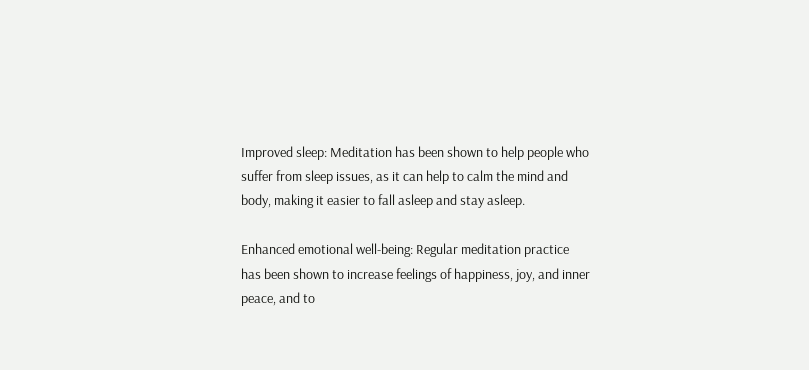Improved sleep: Meditation has been shown to help people who suffer from sleep issues, as it can help to calm the mind and body, making it easier to fall asleep and stay asleep.

Enhanced emotional well-being: Regular meditation practice has been shown to increase feelings of happiness, joy, and inner peace, and to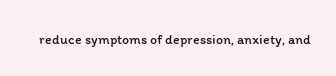reduce symptoms of depression, anxiety, and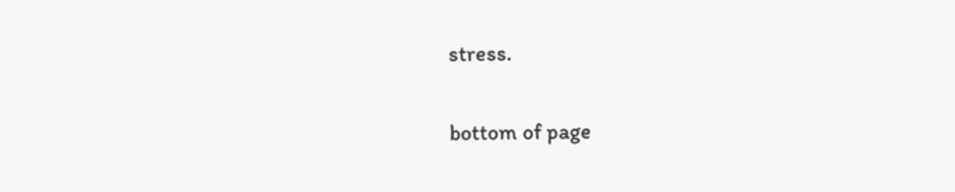stress.

bottom of page